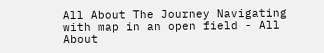All About The Journey Navigating with map in an open field - All About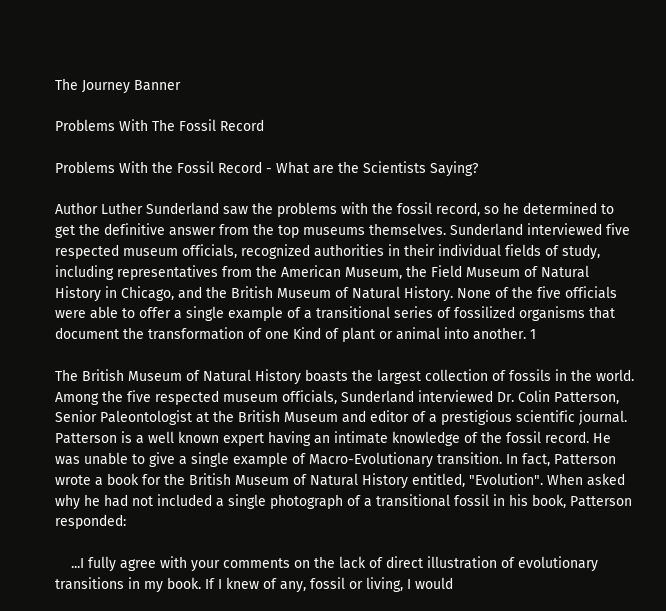The Journey Banner

Problems With The Fossil Record

Problems With the Fossil Record - What are the Scientists Saying?

Author Luther Sunderland saw the problems with the fossil record, so he determined to get the definitive answer from the top museums themselves. Sunderland interviewed five respected museum officials, recognized authorities in their individual fields of study, including representatives from the American Museum, the Field Museum of Natural History in Chicago, and the British Museum of Natural History. None of the five officials were able to offer a single example of a transitional series of fossilized organisms that document the transformation of one Kind of plant or animal into another. 1

The British Museum of Natural History boasts the largest collection of fossils in the world. Among the five respected museum officials, Sunderland interviewed Dr. Colin Patterson, Senior Paleontologist at the British Museum and editor of a prestigious scientific journal. Patterson is a well known expert having an intimate knowledge of the fossil record. He was unable to give a single example of Macro-Evolutionary transition. In fact, Patterson wrote a book for the British Museum of Natural History entitled, "Evolution". When asked why he had not included a single photograph of a transitional fossil in his book, Patterson responded:

    ...I fully agree with your comments on the lack of direct illustration of evolutionary transitions in my book. If I knew of any, fossil or living, I would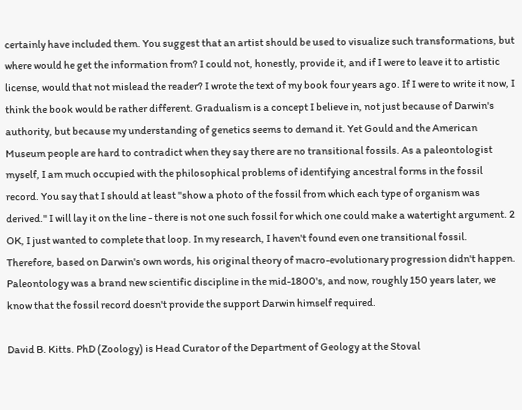certainly have included them. You suggest that an artist should be used to visualize such transformations, but where would he get the information from? I could not, honestly, provide it, and if I were to leave it to artistic license, would that not mislead the reader? I wrote the text of my book four years ago. If I were to write it now, I think the book would be rather different. Gradualism is a concept I believe in, not just because of Darwin's authority, but because my understanding of genetics seems to demand it. Yet Gould and the American Museum people are hard to contradict when they say there are no transitional fossils. As a paleontologist myself, I am much occupied with the philosophical problems of identifying ancestral forms in the fossil record. You say that I should at least "show a photo of the fossil from which each type of organism was derived." I will lay it on the line - there is not one such fossil for which one could make a watertight argument. 2
OK, I just wanted to complete that loop. In my research, I haven't found even one transitional fossil. Therefore, based on Darwin's own words, his original theory of macro-evolutionary progression didn't happen. Paleontology was a brand new scientific discipline in the mid-1800's, and now, roughly 150 years later, we know that the fossil record doesn't provide the support Darwin himself required.

David B. Kitts. PhD (Zoology) is Head Curator of the Department of Geology at the Stoval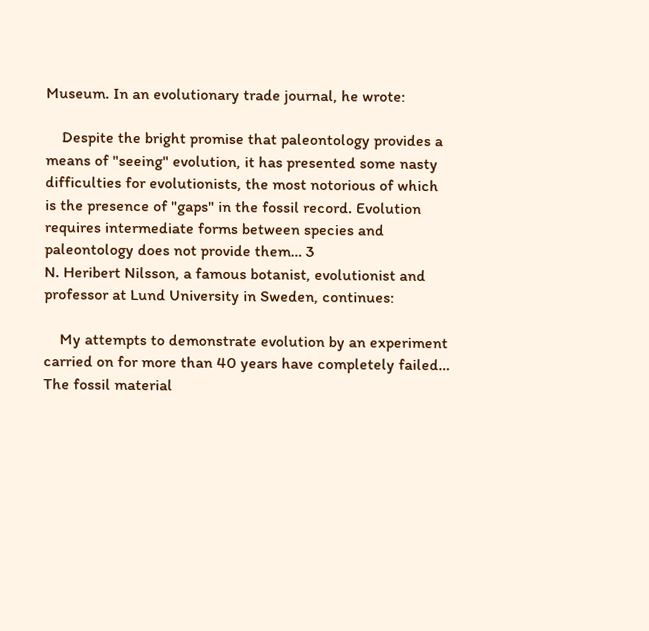Museum. In an evolutionary trade journal, he wrote:

    Despite the bright promise that paleontology provides a means of "seeing" evolution, it has presented some nasty difficulties for evolutionists, the most notorious of which is the presence of "gaps" in the fossil record. Evolution requires intermediate forms between species and paleontology does not provide them… 3
N. Heribert Nilsson, a famous botanist, evolutionist and professor at Lund University in Sweden, continues:

    My attempts to demonstrate evolution by an experiment carried on for more than 40 years have completely failed… The fossil material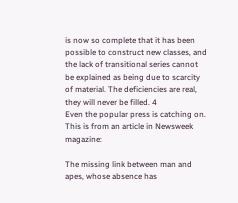is now so complete that it has been possible to construct new classes, and the lack of transitional series cannot be explained as being due to scarcity of material. The deficiencies are real, they will never be filled. 4
Even the popular press is catching on. This is from an article in Newsweek magazine:

The missing link between man and apes, whose absence has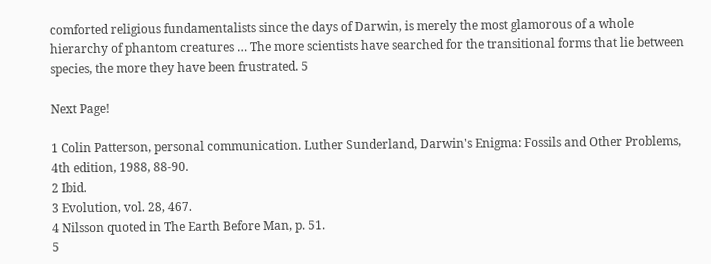comforted religious fundamentalists since the days of Darwin, is merely the most glamorous of a whole hierarchy of phantom creatures … The more scientists have searched for the transitional forms that lie between species, the more they have been frustrated. 5

Next Page!

1 Colin Patterson, personal communication. Luther Sunderland, Darwin's Enigma: Fossils and Other Problems, 4th edition, 1988, 88-90.
2 Ibid.
3 Evolution, vol. 28, 467.
4 Nilsson quoted in The Earth Before Man, p. 51.
5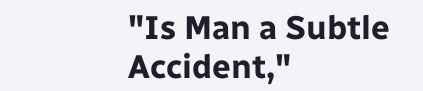"Is Man a Subtle Accident,"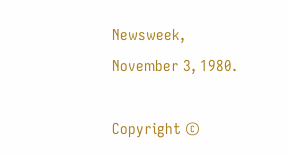Newsweek, November 3, 1980.

Copyright ©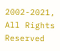2002-2021, All Rights Reserved